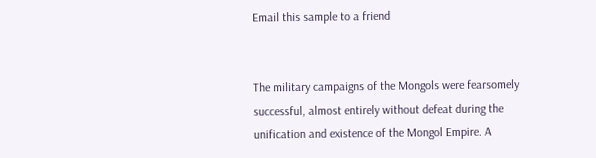Email this sample to a friend


The military campaigns of the Mongols were fearsomely successful, almost entirely without defeat during the unification and existence of the Mongol Empire. A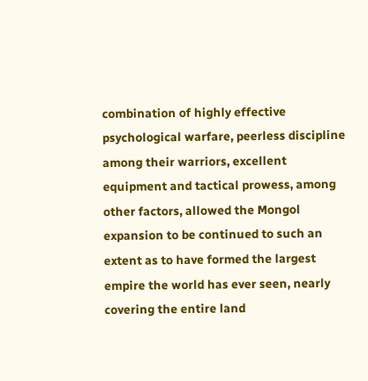combination of highly effective psychological warfare, peerless discipline among their warriors, excellent equipment and tactical prowess, among other factors, allowed the Mongol expansion to be continued to such an extent as to have formed the largest empire the world has ever seen, nearly covering the entire land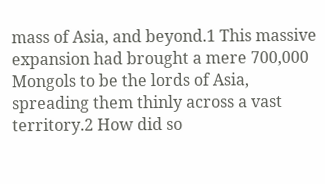mass of Asia, and beyond.1 This massive expansion had brought a mere 700,000 Mongols to be the lords of Asia, spreading them thinly across a vast territory.2 How did so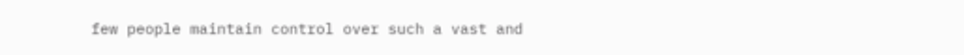few people maintain control over such a vast and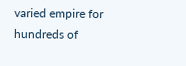varied empire for hundreds of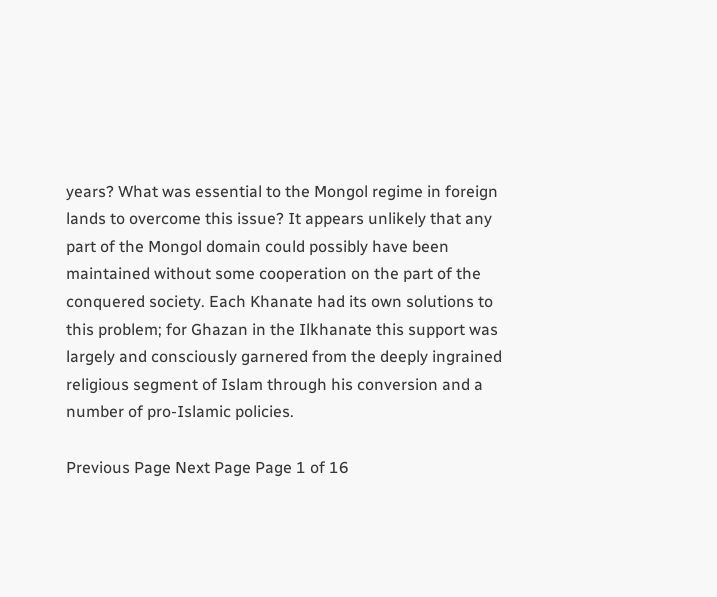years? What was essential to the Mongol regime in foreign lands to overcome this issue? It appears unlikely that any part of the Mongol domain could possibly have been maintained without some cooperation on the part of the conquered society. Each Khanate had its own solutions to this problem; for Ghazan in the Ilkhanate this support was largely and consciously garnered from the deeply ingrained religious segment of Islam through his conversion and a number of pro-Islamic policies.

Previous Page Next Page Page 1 of 16